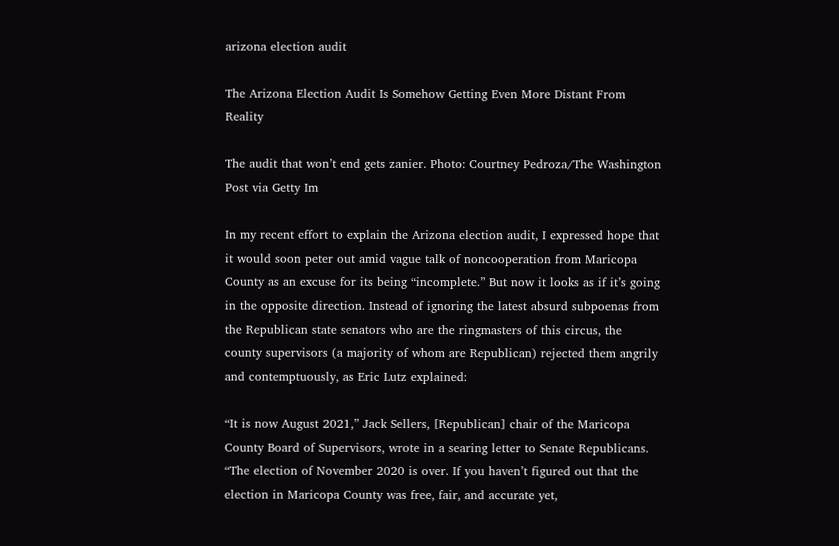arizona election audit

The Arizona Election Audit Is Somehow Getting Even More Distant From Reality

The audit that won’t end gets zanier. Photo: Courtney Pedroza/The Washington Post via Getty Im

In my recent effort to explain the Arizona election audit, I expressed hope that it would soon peter out amid vague talk of noncooperation from Maricopa County as an excuse for its being “incomplete.” But now it looks as if it’s going in the opposite direction. Instead of ignoring the latest absurd subpoenas from the Republican state senators who are the ringmasters of this circus, the county supervisors (a majority of whom are Republican) rejected them angrily and contemptuously, as Eric Lutz explained:

“It is now August 2021,” Jack Sellers, [Republican] chair of the Maricopa County Board of Supervisors, wrote in a searing letter to Senate Republicans. “The election of November 2020 is over. If you haven’t figured out that the election in Maricopa County was free, fair, and accurate yet,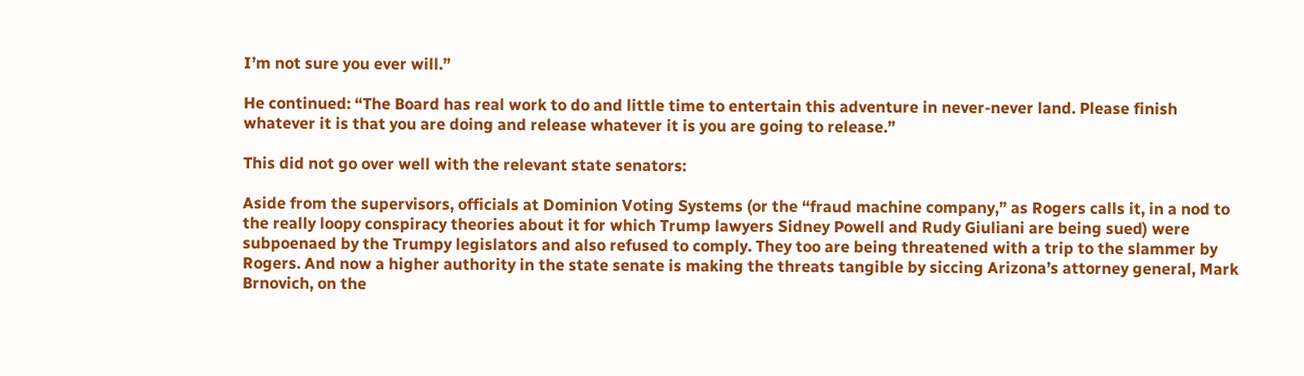I’m not sure you ever will.”

He continued: “The Board has real work to do and little time to entertain this adventure in never-never land. Please finish whatever it is that you are doing and release whatever it is you are going to release.”

This did not go over well with the relevant state senators:

Aside from the supervisors, officials at Dominion Voting Systems (or the “fraud machine company,” as Rogers calls it, in a nod to the really loopy conspiracy theories about it for which Trump lawyers Sidney Powell and Rudy Giuliani are being sued) were subpoenaed by the Trumpy legislators and also refused to comply. They too are being threatened with a trip to the slammer by Rogers. And now a higher authority in the state senate is making the threats tangible by siccing Arizona’s attorney general, Mark Brnovich, on the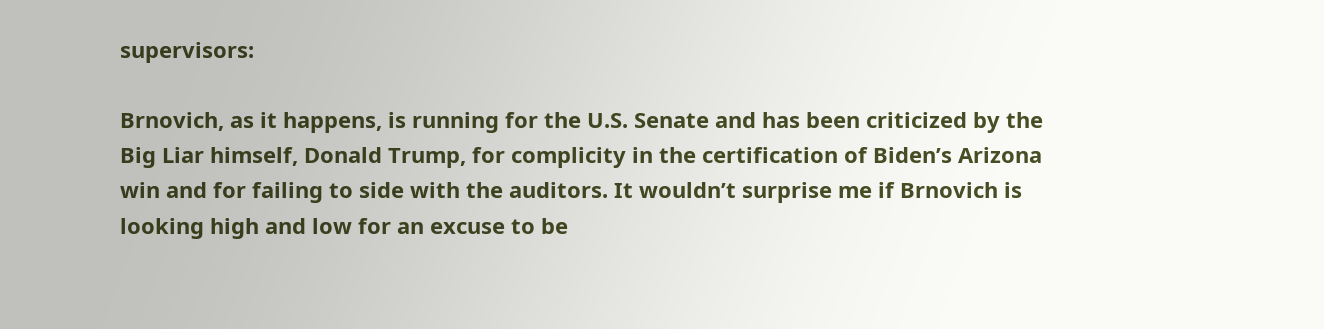supervisors:

Brnovich, as it happens, is running for the U.S. Senate and has been criticized by the Big Liar himself, Donald Trump, for complicity in the certification of Biden’s Arizona win and for failing to side with the auditors. It wouldn’t surprise me if Brnovich is looking high and low for an excuse to be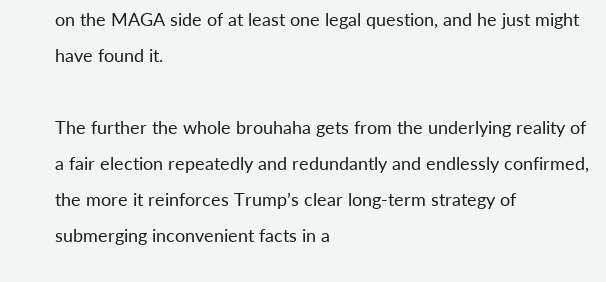on the MAGA side of at least one legal question, and he just might have found it.

The further the whole brouhaha gets from the underlying reality of a fair election repeatedly and redundantly and endlessly confirmed, the more it reinforces Trump’s clear long-term strategy of submerging inconvenient facts in a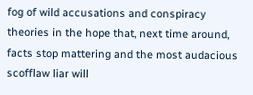fog of wild accusations and conspiracy theories in the hope that, next time around, facts stop mattering and the most audacious scofflaw liar will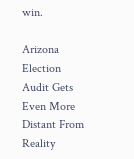win.

Arizona Election Audit Gets Even More Distant From Reality